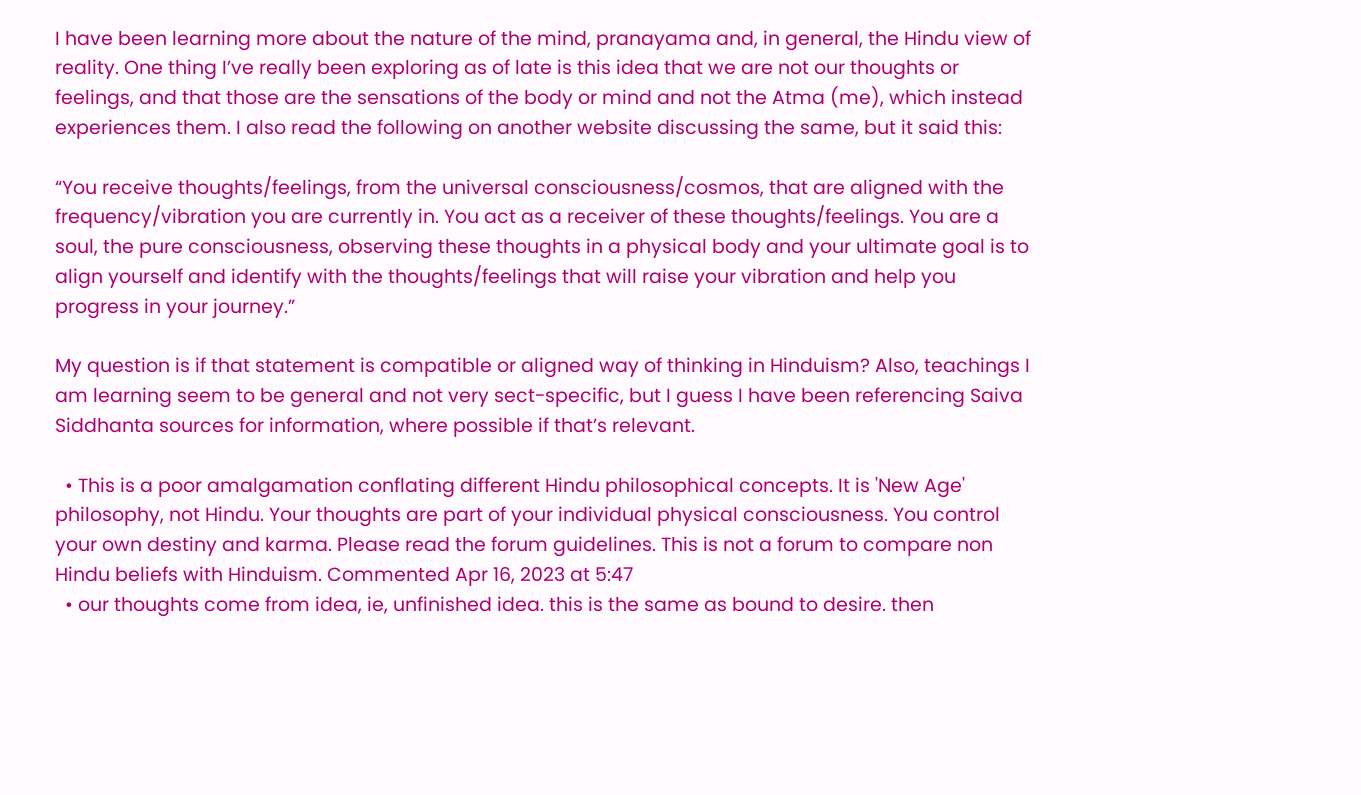I have been learning more about the nature of the mind, pranayama and, in general, the Hindu view of reality. One thing I’ve really been exploring as of late is this idea that we are not our thoughts or feelings, and that those are the sensations of the body or mind and not the Atma (me), which instead experiences them. I also read the following on another website discussing the same, but it said this:

“You receive thoughts/feelings, from the universal consciousness/cosmos, that are aligned with the frequency/vibration you are currently in. You act as a receiver of these thoughts/feelings. You are a soul, the pure consciousness, observing these thoughts in a physical body and your ultimate goal is to align yourself and identify with the thoughts/feelings that will raise your vibration and help you progress in your journey.”

My question is if that statement is compatible or aligned way of thinking in Hinduism? Also, teachings I am learning seem to be general and not very sect-specific, but I guess I have been referencing Saiva Siddhanta sources for information, where possible if that’s relevant.

  • This is a poor amalgamation conflating different Hindu philosophical concepts. It is 'New Age' philosophy, not Hindu. Your thoughts are part of your individual physical consciousness. You control your own destiny and karma. Please read the forum guidelines. This is not a forum to compare non Hindu beliefs with Hinduism. Commented Apr 16, 2023 at 5:47
  • our thoughts come from idea, ie, unfinished idea. this is the same as bound to desire. then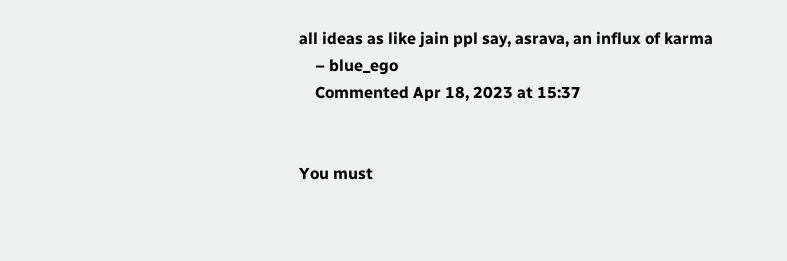all ideas as like jain ppl say, asrava, an influx of karma
    – blue_ego
    Commented Apr 18, 2023 at 15:37


You must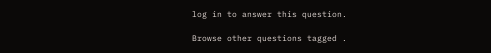log in to answer this question.

Browse other questions tagged .